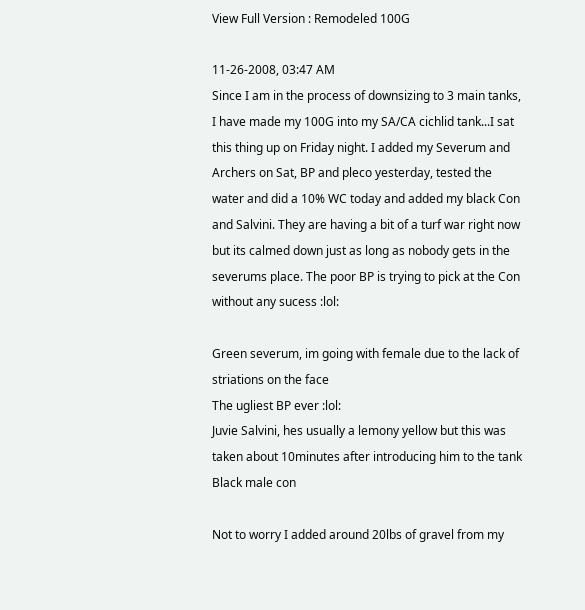View Full Version : Remodeled 100G

11-26-2008, 03:47 AM
Since I am in the process of downsizing to 3 main tanks, I have made my 100G into my SA/CA cichlid tank...I sat this thing up on Friday night. I added my Severum and Archers on Sat, BP and pleco yesterday, tested the water and did a 10% WC today and added my black Con and Salvini. They are having a bit of a turf war right now but its calmed down just as long as nobody gets in the severums place. The poor BP is trying to pick at the Con without any sucess :lol:

Green severum, im going with female due to the lack of striations on the face
The ugliest BP ever :lol:
Juvie Salvini, hes usually a lemony yellow but this was taken about 10minutes after introducing him to the tank
Black male con

Not to worry I added around 20lbs of gravel from my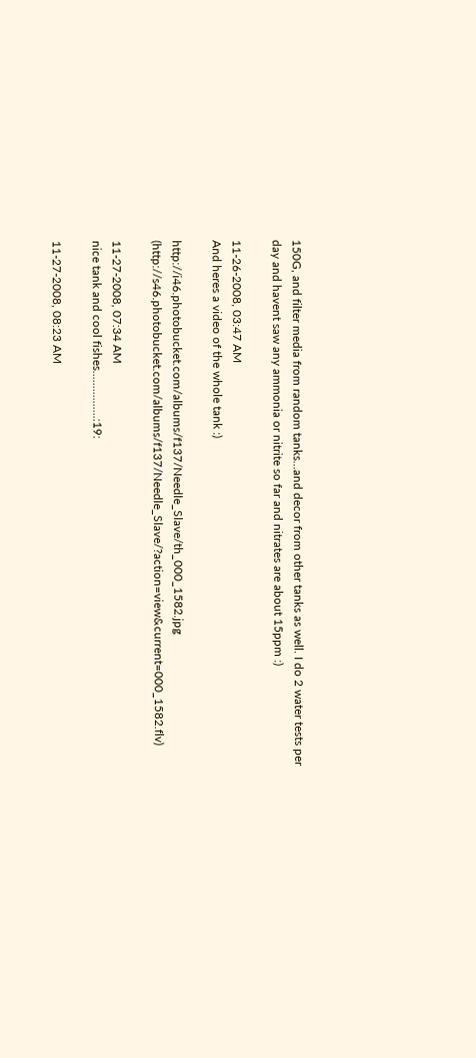150G, and filter media from random tanks...and decor from other tanks as well. I do 2 water tests per day and havent saw any ammonia or nitrite so far and nitrates are about 15ppm :)

11-26-2008, 03:47 AM
And heres a video of the whole tank :)

http://i46.photobucket.com/albums/f137/Needle_Slave/th_000_1582.jpg (http://s46.photobucket.com/albums/f137/Needle_Slave/?action=view&current=000_1582.flv)

11-27-2008, 07:34 AM
nice tank and cool fishes................:19:

11-27-2008, 08:23 AM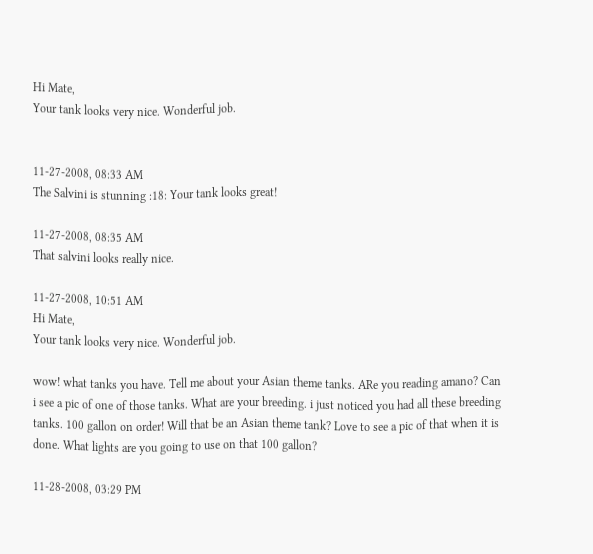Hi Mate,
Your tank looks very nice. Wonderful job.


11-27-2008, 08:33 AM
The Salvini is stunning :18: Your tank looks great!

11-27-2008, 08:35 AM
That salvini looks really nice.

11-27-2008, 10:51 AM
Hi Mate,
Your tank looks very nice. Wonderful job.

wow! what tanks you have. Tell me about your Asian theme tanks. ARe you reading amano? Can i see a pic of one of those tanks. What are your breeding. i just noticed you had all these breeding tanks. 100 gallon on order! Will that be an Asian theme tank? Love to see a pic of that when it is done. What lights are you going to use on that 100 gallon?

11-28-2008, 03:29 PM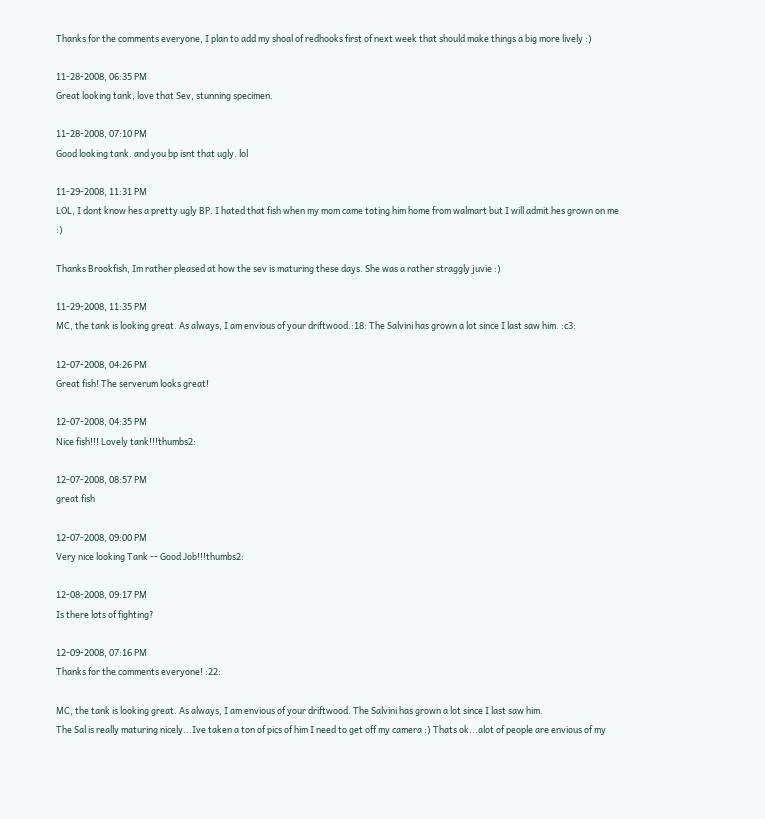Thanks for the comments everyone, I plan to add my shoal of redhooks first of next week that should make things a big more lively :)

11-28-2008, 06:35 PM
Great looking tank, love that Sev, stunning specimen.

11-28-2008, 07:10 PM
Good looking tank. and you bp isnt that ugly. lol

11-29-2008, 11:31 PM
LOL, I dont know hes a pretty ugly BP. I hated that fish when my mom came toting him home from walmart but I will admit hes grown on me :)

Thanks Brookfish, Im rather pleased at how the sev is maturing these days. She was a rather straggly juvie :)

11-29-2008, 11:35 PM
MC, the tank is looking great. As always, I am envious of your driftwood.:18: The Salvini has grown a lot since I last saw him. :c3:

12-07-2008, 04:26 PM
Great fish! The serverum looks great!

12-07-2008, 04:35 PM
Nice fish!!! Lovely tank!!!thumbs2:

12-07-2008, 08:57 PM
great fish

12-07-2008, 09:00 PM
Very nice looking Tank -- Good Job!!!thumbs2:

12-08-2008, 09:17 PM
Is there lots of fighting?

12-09-2008, 07:16 PM
Thanks for the comments everyone! :22:

MC, the tank is looking great. As always, I am envious of your driftwood. The Salvini has grown a lot since I last saw him.
The Sal is really maturing nicely...Ive taken a ton of pics of him I need to get off my camera :) Thats ok...alot of people are envious of my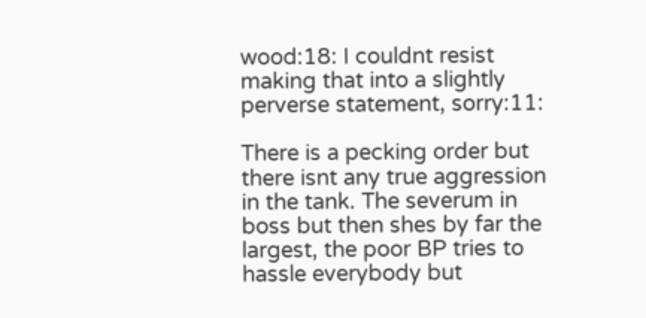wood:18: I couldnt resist making that into a slightly perverse statement, sorry:11:

There is a pecking order but there isnt any true aggression in the tank. The severum in boss but then shes by far the largest, the poor BP tries to hassle everybody but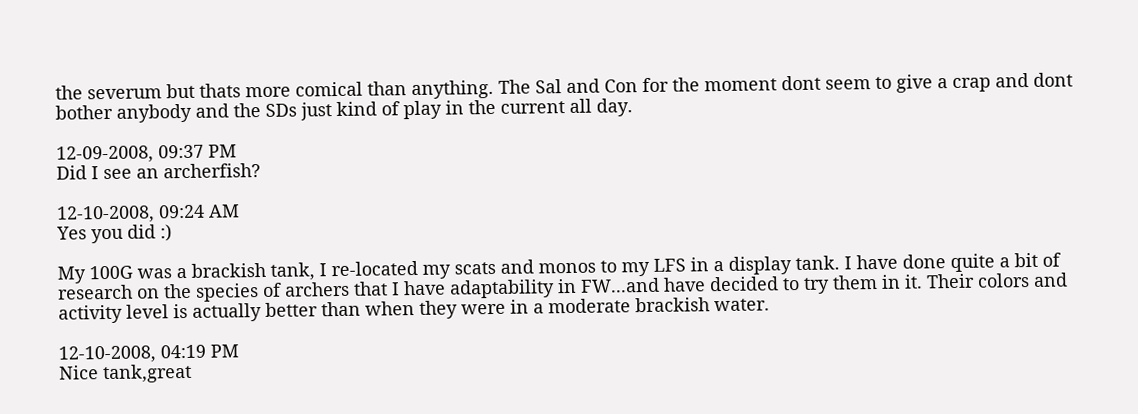the severum but thats more comical than anything. The Sal and Con for the moment dont seem to give a crap and dont bother anybody and the SDs just kind of play in the current all day.

12-09-2008, 09:37 PM
Did I see an archerfish?

12-10-2008, 09:24 AM
Yes you did :)

My 100G was a brackish tank, I re-located my scats and monos to my LFS in a display tank. I have done quite a bit of research on the species of archers that I have adaptability in FW...and have decided to try them in it. Their colors and activity level is actually better than when they were in a moderate brackish water.

12-10-2008, 04:19 PM
Nice tank,great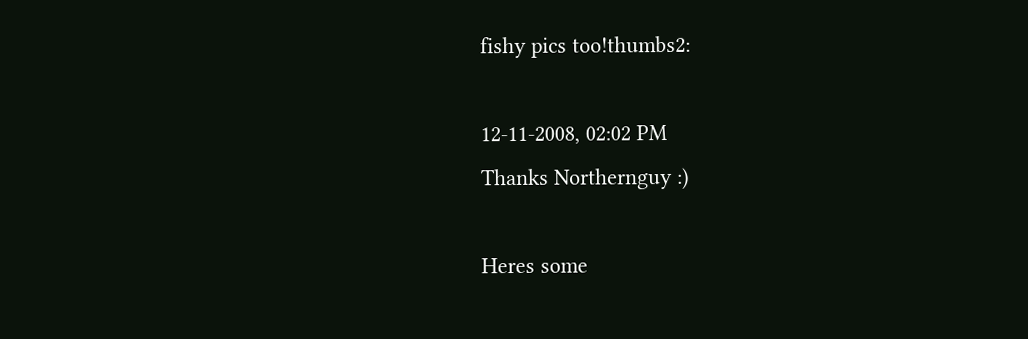fishy pics too!thumbs2:

12-11-2008, 02:02 PM
Thanks Northernguy :)

Heres some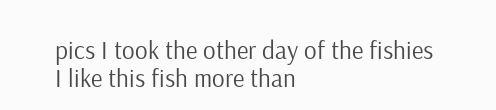pics I took the other day of the fishies
I like this fish more than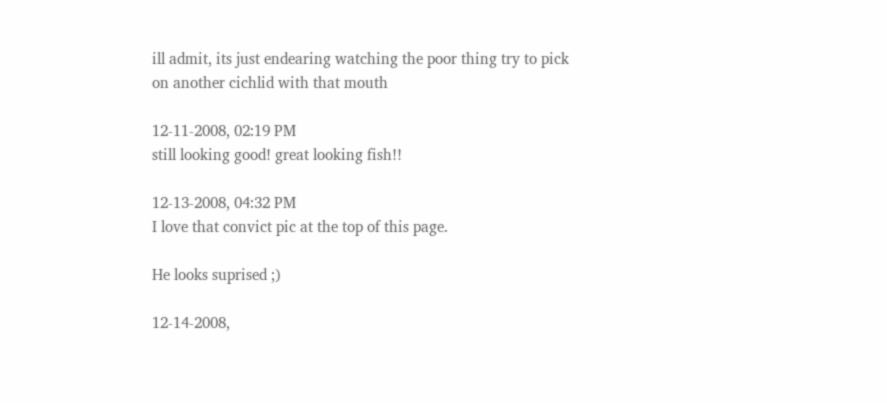ill admit, its just endearing watching the poor thing try to pick on another cichlid with that mouth

12-11-2008, 02:19 PM
still looking good! great looking fish!!

12-13-2008, 04:32 PM
I love that convict pic at the top of this page.

He looks suprised ;)

12-14-2008,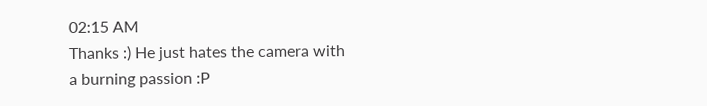02:15 AM
Thanks :) He just hates the camera with a burning passion :P